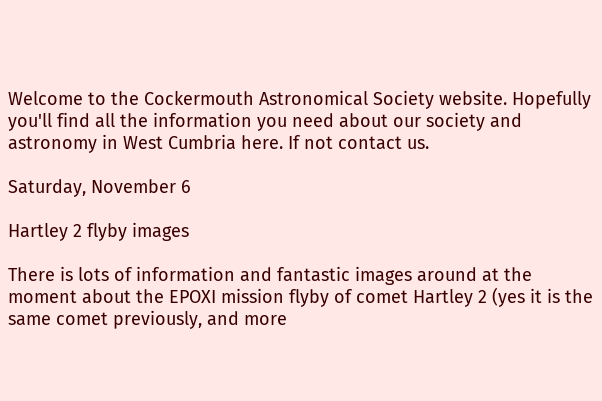Welcome to the Cockermouth Astronomical Society website. Hopefully you'll find all the information you need about our society and astronomy in West Cumbria here. If not contact us.

Saturday, November 6

Hartley 2 flyby images

There is lots of information and fantastic images around at the moment about the EPOXI mission flyby of comet Hartley 2 (yes it is the same comet previously, and more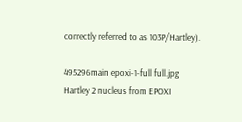correctly referred to as 103P/Hartley).

495296main epoxi-1-full full.jpg
Hartley 2 nucleus from EPOXI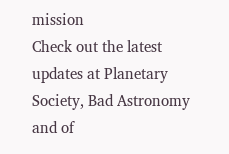mission
Check out the latest updates at Planetary Society, Bad Astronomy and of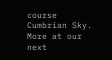course Cumbrian Sky. More at our next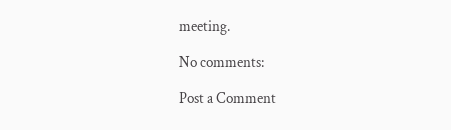meeting.

No comments:

Post a Comment